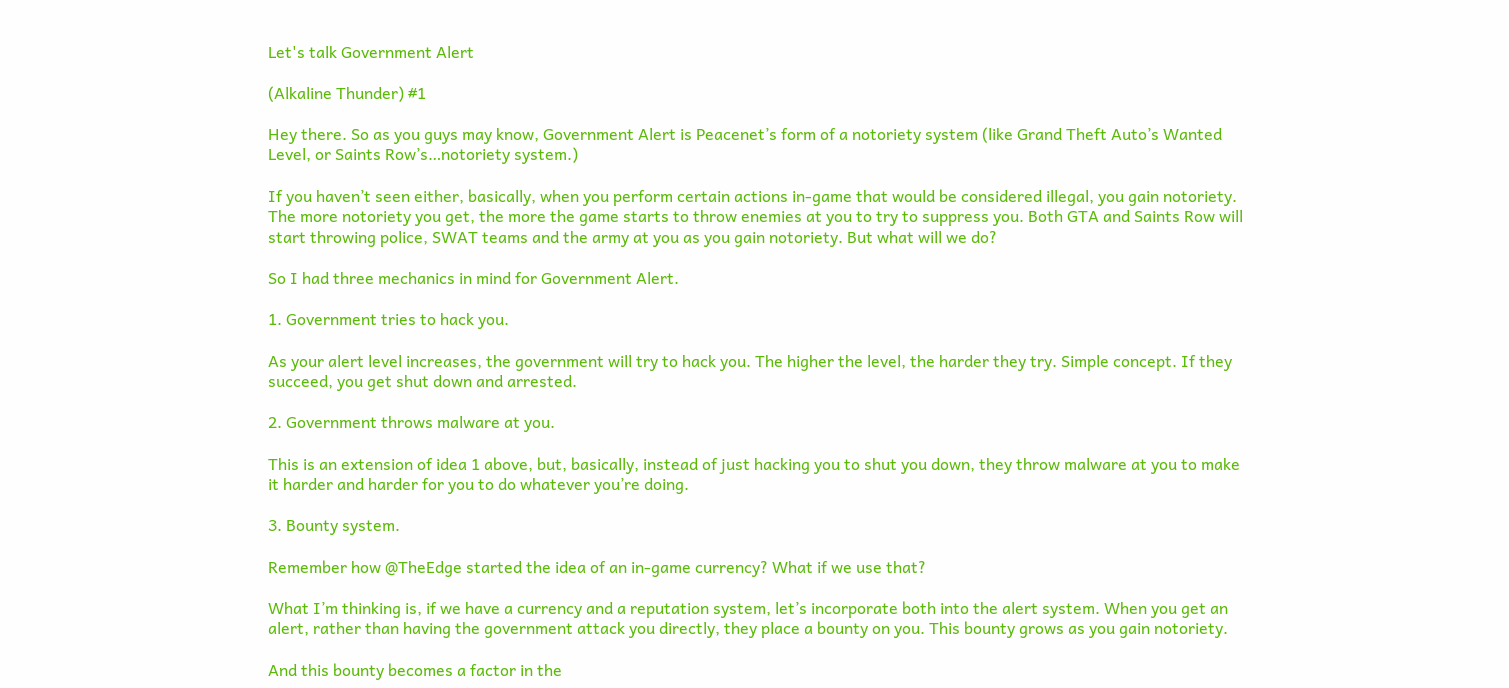Let's talk Government Alert

(Alkaline Thunder) #1

Hey there. So as you guys may know, Government Alert is Peacenet’s form of a notoriety system (like Grand Theft Auto’s Wanted Level, or Saints Row’s…notoriety system.)

If you haven’t seen either, basically, when you perform certain actions in-game that would be considered illegal, you gain notoriety. The more notoriety you get, the more the game starts to throw enemies at you to try to suppress you. Both GTA and Saints Row will start throwing police, SWAT teams and the army at you as you gain notoriety. But what will we do?

So I had three mechanics in mind for Government Alert.

1. Government tries to hack you.

As your alert level increases, the government will try to hack you. The higher the level, the harder they try. Simple concept. If they succeed, you get shut down and arrested.

2. Government throws malware at you.

This is an extension of idea 1 above, but, basically, instead of just hacking you to shut you down, they throw malware at you to make it harder and harder for you to do whatever you’re doing.

3. Bounty system.

Remember how @TheEdge started the idea of an in-game currency? What if we use that?

What I’m thinking is, if we have a currency and a reputation system, let’s incorporate both into the alert system. When you get an alert, rather than having the government attack you directly, they place a bounty on you. This bounty grows as you gain notoriety.

And this bounty becomes a factor in the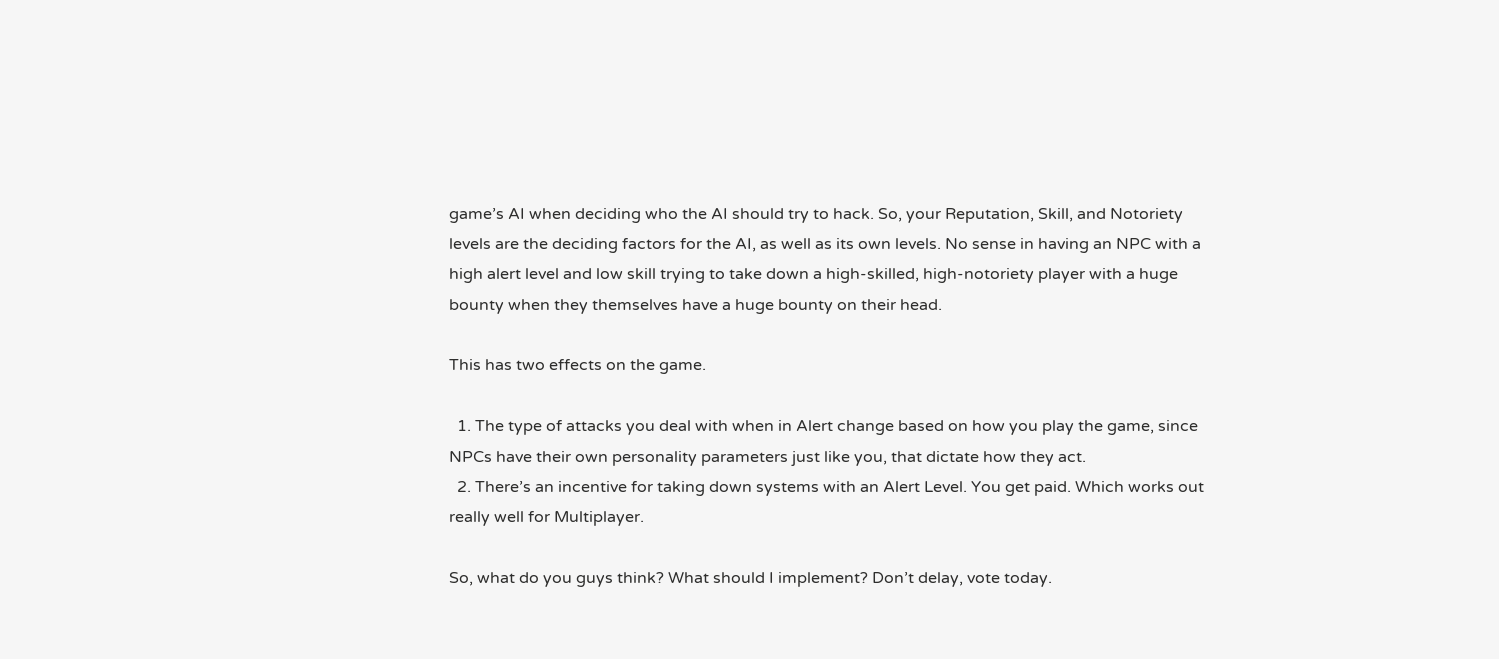game’s AI when deciding who the AI should try to hack. So, your Reputation, Skill, and Notoriety levels are the deciding factors for the AI, as well as its own levels. No sense in having an NPC with a high alert level and low skill trying to take down a high-skilled, high-notoriety player with a huge bounty when they themselves have a huge bounty on their head.

This has two effects on the game.

  1. The type of attacks you deal with when in Alert change based on how you play the game, since NPCs have their own personality parameters just like you, that dictate how they act.
  2. There’s an incentive for taking down systems with an Alert Level. You get paid. Which works out really well for Multiplayer.

So, what do you guys think? What should I implement? Don’t delay, vote today.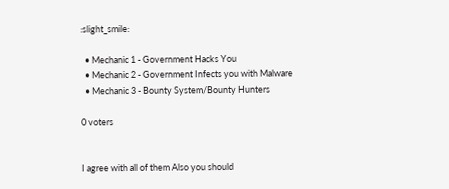:slight_smile:

  • Mechanic 1 - Government Hacks You
  • Mechanic 2 - Government Infects you with Malware
  • Mechanic 3 - Bounty System/Bounty Hunters

0 voters


I agree with all of them Also you should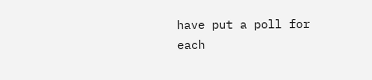have put a poll for each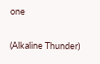one

(Alkaline Thunder)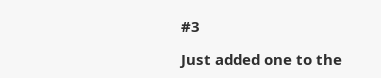#3

Just added one to the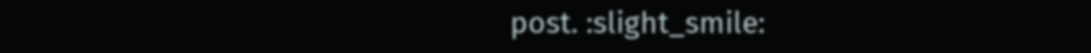post. :slight_smile: